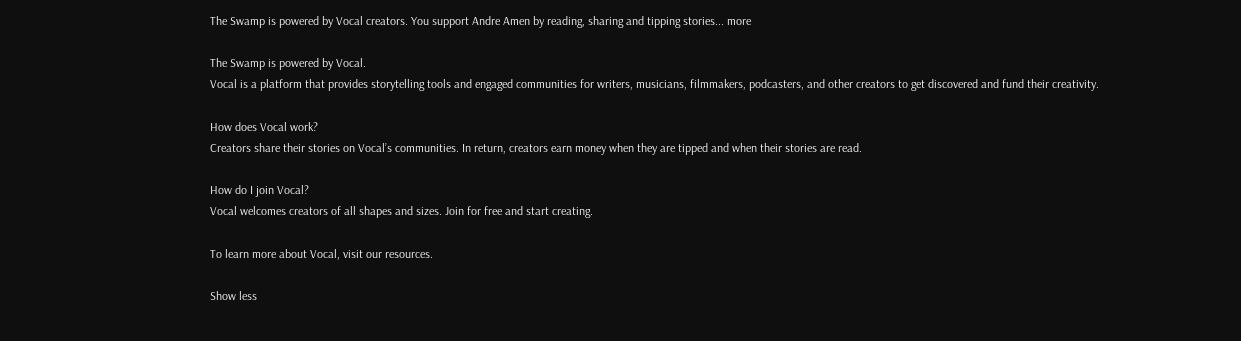The Swamp is powered by Vocal creators. You support Andre Amen by reading, sharing and tipping stories... more

The Swamp is powered by Vocal.
Vocal is a platform that provides storytelling tools and engaged communities for writers, musicians, filmmakers, podcasters, and other creators to get discovered and fund their creativity.

How does Vocal work?
Creators share their stories on Vocal’s communities. In return, creators earn money when they are tipped and when their stories are read.

How do I join Vocal?
Vocal welcomes creators of all shapes and sizes. Join for free and start creating.

To learn more about Vocal, visit our resources.

Show less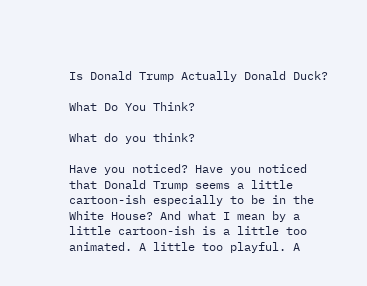Is Donald Trump Actually Donald Duck?

What Do You Think?

What do you think?

Have you noticed? Have you noticed that Donald Trump seems a little cartoon-ish especially to be in the White House? And what I mean by a little cartoon-ish is a little too animated. A little too playful. A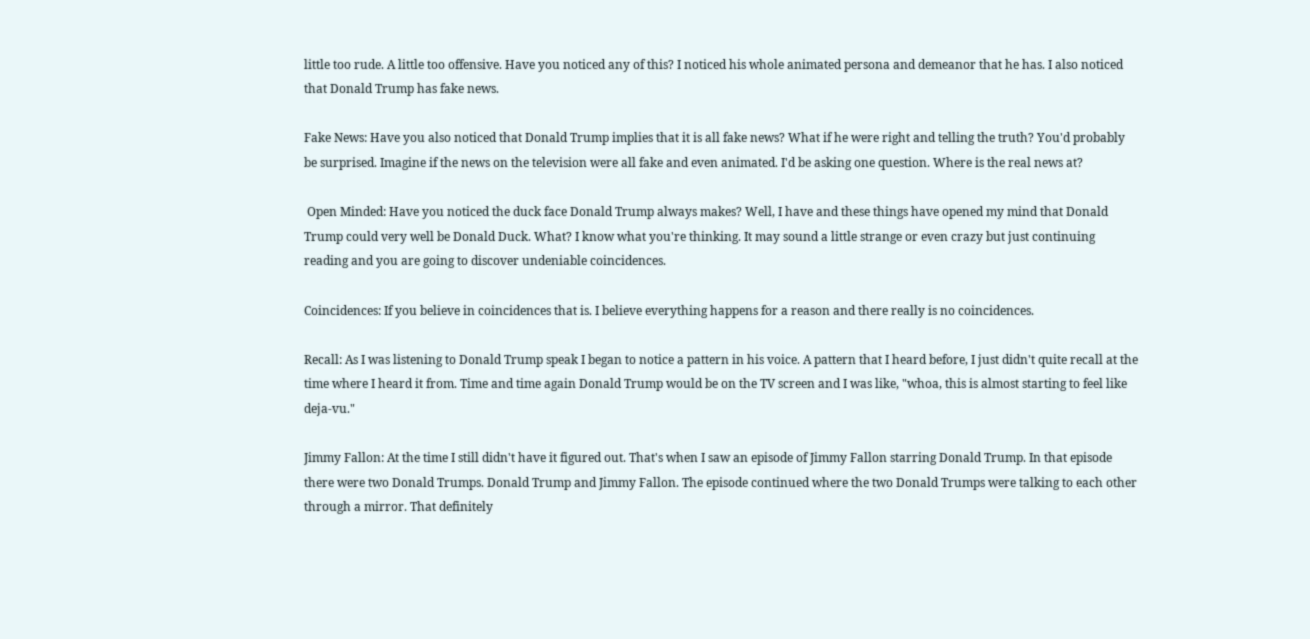little too rude. A little too offensive. Have you noticed any of this? I noticed his whole animated persona and demeanor that he has. I also noticed that Donald Trump has fake news.

Fake News: Have you also noticed that Donald Trump implies that it is all fake news? What if he were right and telling the truth? You'd probably be surprised. Imagine if the news on the television were all fake and even animated. I'd be asking one question. Where is the real news at?

 Open Minded: Have you noticed the duck face Donald Trump always makes? Well, I have and these things have opened my mind that Donald Trump could very well be Donald Duck. What? I know what you're thinking. It may sound a little strange or even crazy but just continuing reading and you are going to discover undeniable coincidences.

Coincidences: If you believe in coincidences that is. I believe everything happens for a reason and there really is no coincidences.

Recall: As I was listening to Donald Trump speak I began to notice a pattern in his voice. A pattern that I heard before, I just didn't quite recall at the time where I heard it from. Time and time again Donald Trump would be on the TV screen and I was like, "whoa, this is almost starting to feel like deja-vu."

Jimmy Fallon: At the time I still didn't have it figured out. That's when I saw an episode of Jimmy Fallon starring Donald Trump. In that episode there were two Donald Trumps. Donald Trump and Jimmy Fallon. The episode continued where the two Donald Trumps were talking to each other through a mirror. That definitely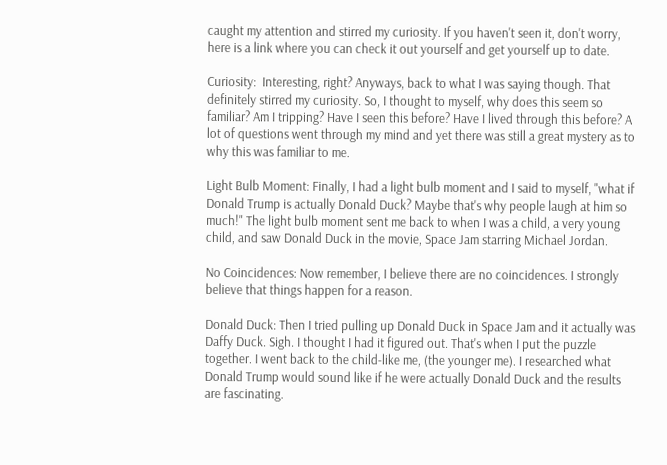caught my attention and stirred my curiosity. If you haven't seen it, don't worry, here is a link where you can check it out yourself and get yourself up to date.

Curiosity:  Interesting, right? Anyways, back to what I was saying though. That definitely stirred my curiosity. So, I thought to myself, why does this seem so familiar? Am I tripping? Have I seen this before? Have I lived through this before? A lot of questions went through my mind and yet there was still a great mystery as to why this was familiar to me.

Light Bulb Moment: Finally, I had a light bulb moment and I said to myself, "what if Donald Trump is actually Donald Duck? Maybe that's why people laugh at him so much!" The light bulb moment sent me back to when I was a child, a very young child, and saw Donald Duck in the movie, Space Jam starring Michael Jordan.

No Coincidences: Now remember, I believe there are no coincidences. I strongly believe that things happen for a reason.

Donald Duck: Then I tried pulling up Donald Duck in Space Jam and it actually was Daffy Duck. Sigh. I thought I had it figured out. That's when I put the puzzle together. I went back to the child-like me, (the younger me). I researched what Donald Trump would sound like if he were actually Donald Duck and the results are fascinating.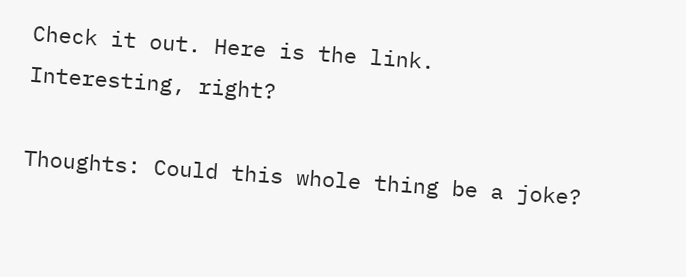Check it out. Here is the link. Interesting, right?

Thoughts: Could this whole thing be a joke?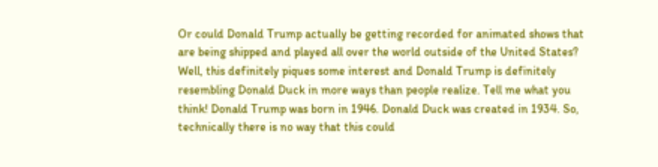Or could Donald Trump actually be getting recorded for animated shows that are being shipped and played all over the world outside of the United States? Well, this definitely piques some interest and Donald Trump is definitely resembling Donald Duck in more ways than people realize. Tell me what you think! Donald Trump was born in 1946. Donald Duck was created in 1934. So, technically there is no way that this could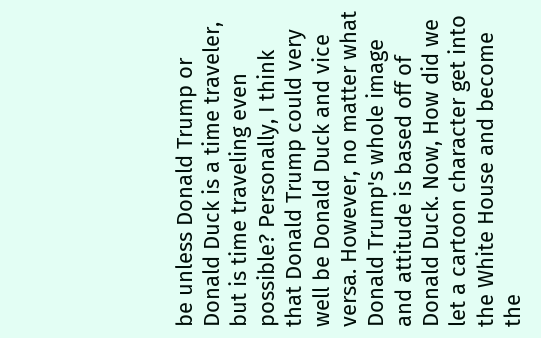be unless Donald Trump or Donald Duck is a time traveler, but is time traveling even possible? Personally, I think that Donald Trump could very well be Donald Duck and vice versa. However, no matter what Donald Trump's whole image and attitude is based off of Donald Duck. Now, How did we let a cartoon character get into the White House and become the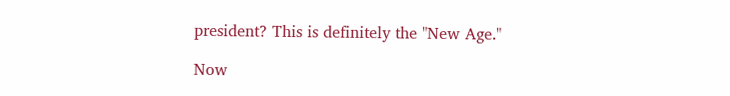president? This is definitely the "New Age."

Now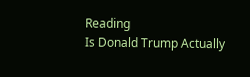Reading
Is Donald Trump Actually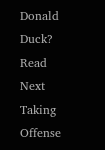Donald Duck?
Read Next
Taking Offense